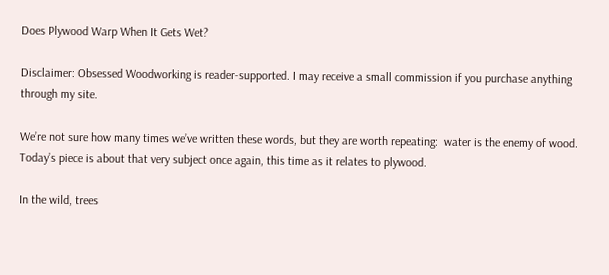Does Plywood Warp When It Gets Wet?

Disclaimer: Obsessed Woodworking is reader-supported. I may receive a small commission if you purchase anything through my site.

We’re not sure how many times we’ve written these words, but they are worth repeating:  water is the enemy of wood.  Today’s piece is about that very subject once again, this time as it relates to plywood.

In the wild, trees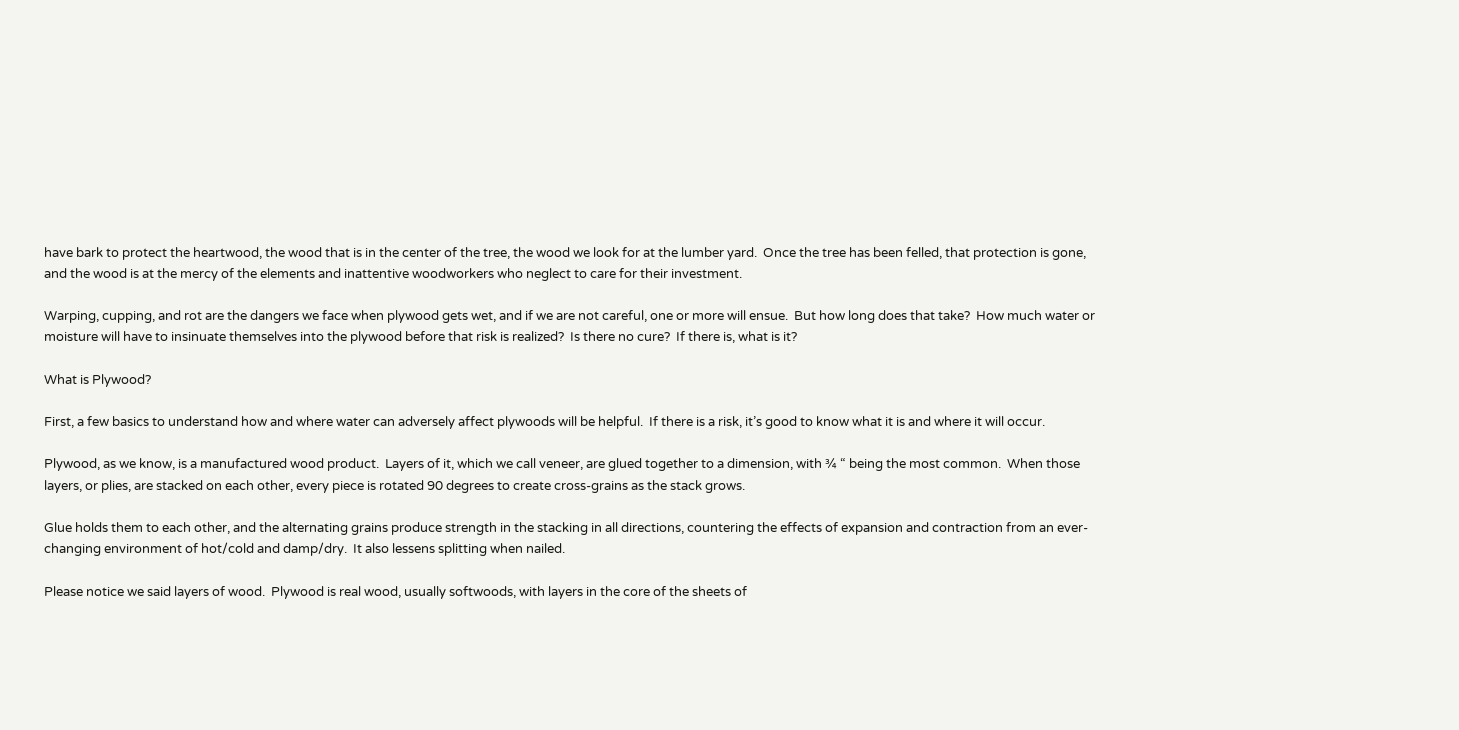have bark to protect the heartwood, the wood that is in the center of the tree, the wood we look for at the lumber yard.  Once the tree has been felled, that protection is gone, and the wood is at the mercy of the elements and inattentive woodworkers who neglect to care for their investment.

Warping, cupping, and rot are the dangers we face when plywood gets wet, and if we are not careful, one or more will ensue.  But how long does that take?  How much water or moisture will have to insinuate themselves into the plywood before that risk is realized?  Is there no cure?  If there is, what is it?

What is Plywood?

First, a few basics to understand how and where water can adversely affect plywoods will be helpful.  If there is a risk, it’s good to know what it is and where it will occur.

Plywood, as we know, is a manufactured wood product.  Layers of it, which we call veneer, are glued together to a dimension, with ¾ “ being the most common.  When those layers, or plies, are stacked on each other, every piece is rotated 90 degrees to create cross-grains as the stack grows.

Glue holds them to each other, and the alternating grains produce strength in the stacking in all directions, countering the effects of expansion and contraction from an ever-changing environment of hot/cold and damp/dry.  It also lessens splitting when nailed.

Please notice we said layers of wood.  Plywood is real wood, usually softwoods, with layers in the core of the sheets of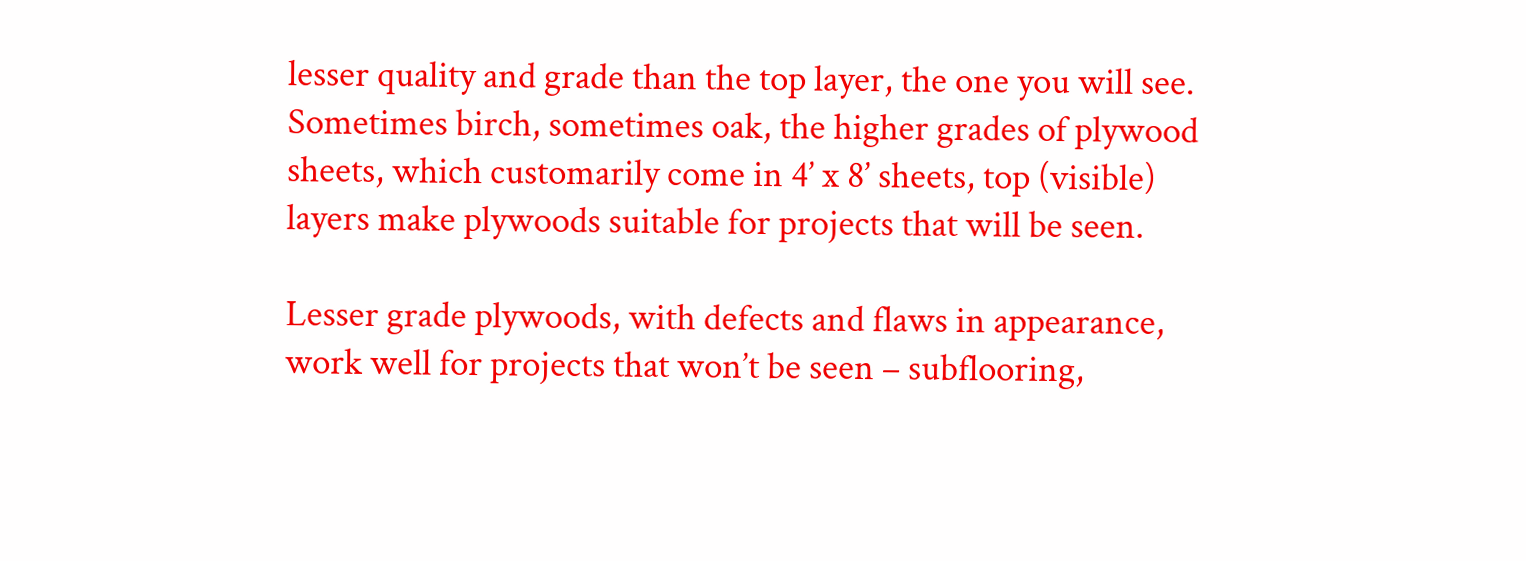lesser quality and grade than the top layer, the one you will see.  Sometimes birch, sometimes oak, the higher grades of plywood sheets, which customarily come in 4’ x 8’ sheets, top (visible) layers make plywoods suitable for projects that will be seen.

Lesser grade plywoods, with defects and flaws in appearance, work well for projects that won’t be seen – subflooring,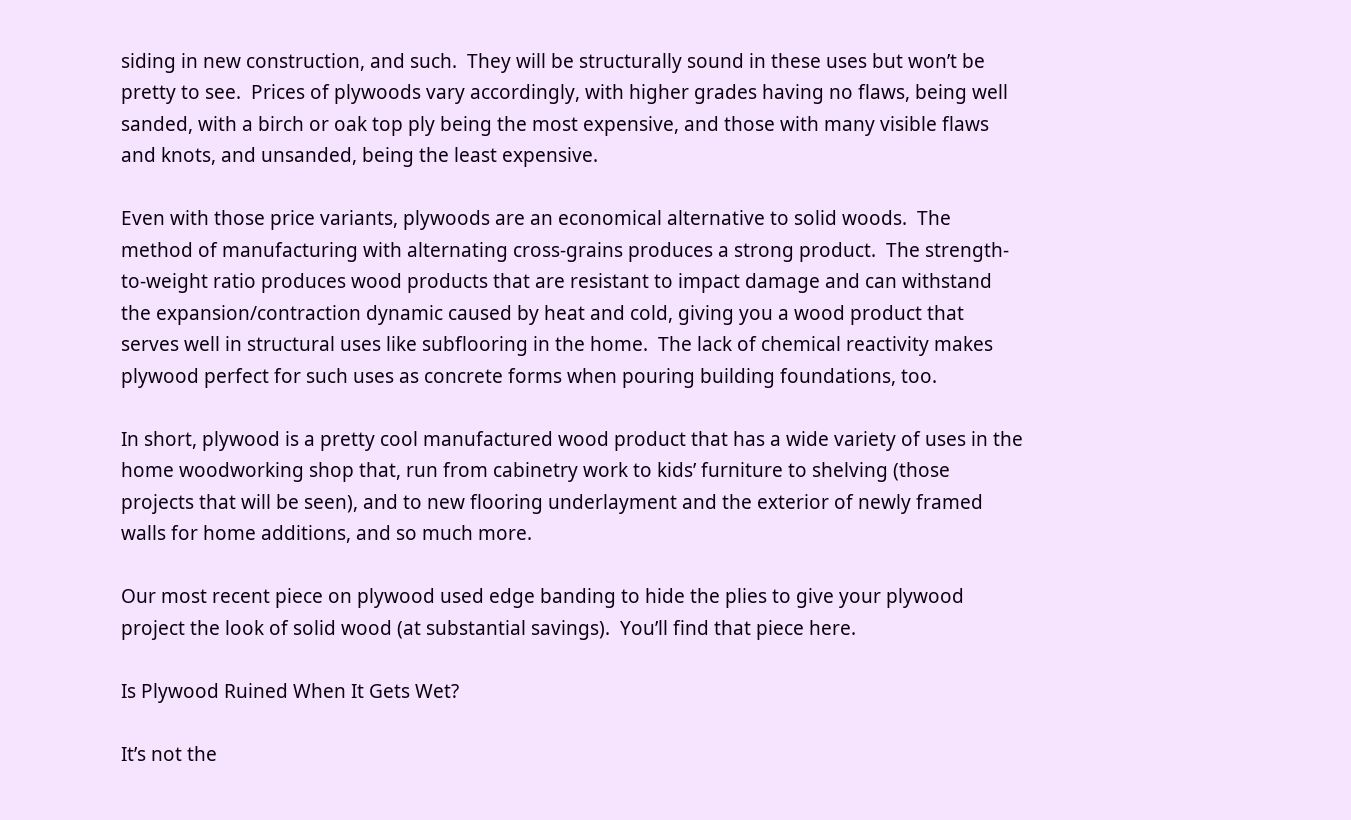siding in new construction, and such.  They will be structurally sound in these uses but won’t be pretty to see.  Prices of plywoods vary accordingly, with higher grades having no flaws, being well sanded, with a birch or oak top ply being the most expensive, and those with many visible flaws and knots, and unsanded, being the least expensive.

Even with those price variants, plywoods are an economical alternative to solid woods.  The method of manufacturing with alternating cross-grains produces a strong product.  The strength-to-weight ratio produces wood products that are resistant to impact damage and can withstand the expansion/contraction dynamic caused by heat and cold, giving you a wood product that serves well in structural uses like subflooring in the home.  The lack of chemical reactivity makes plywood perfect for such uses as concrete forms when pouring building foundations, too.

In short, plywood is a pretty cool manufactured wood product that has a wide variety of uses in the home woodworking shop that, run from cabinetry work to kids’ furniture to shelving (those projects that will be seen), and to new flooring underlayment and the exterior of newly framed walls for home additions, and so much more.

Our most recent piece on plywood used edge banding to hide the plies to give your plywood project the look of solid wood (at substantial savings).  You’ll find that piece here.

Is Plywood Ruined When It Gets Wet?

It’s not the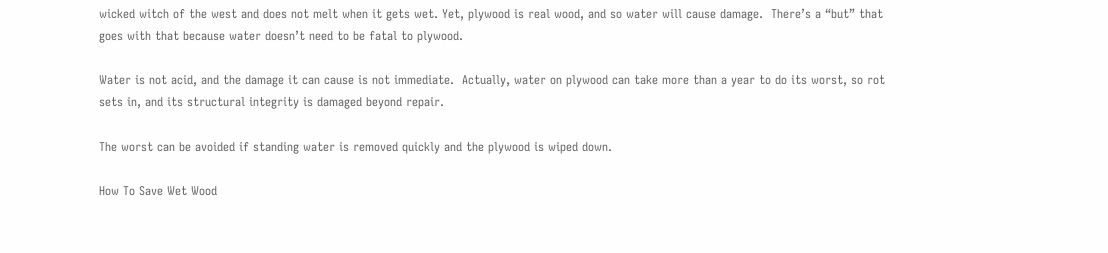wicked witch of the west and does not melt when it gets wet. Yet, plywood is real wood, and so water will cause damage.  There’s a “but” that goes with that because water doesn’t need to be fatal to plywood.

Water is not acid, and the damage it can cause is not immediate.  Actually, water on plywood can take more than a year to do its worst, so rot sets in, and its structural integrity is damaged beyond repair.

The worst can be avoided if standing water is removed quickly and the plywood is wiped down.

How To Save Wet Wood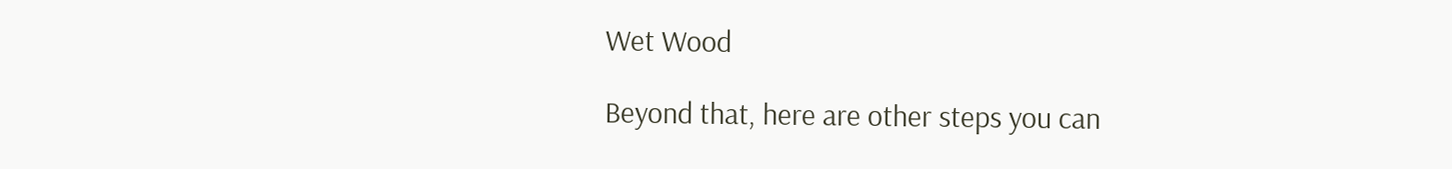Wet Wood

Beyond that, here are other steps you can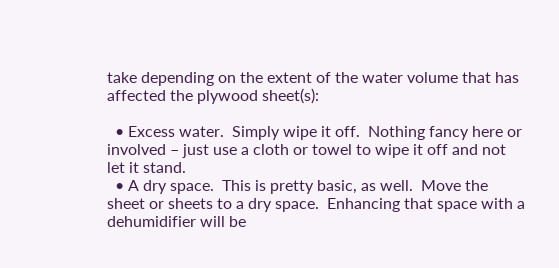take depending on the extent of the water volume that has affected the plywood sheet(s):

  • Excess water.  Simply wipe it off.  Nothing fancy here or involved – just use a cloth or towel to wipe it off and not let it stand.
  • A dry space.  This is pretty basic, as well.  Move the sheet or sheets to a dry space.  Enhancing that space with a dehumidifier will be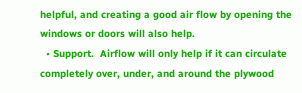helpful, and creating a good air flow by opening the windows or doors will also help.
  • Support.  Airflow will only help if it can circulate completely over, under, and around the plywood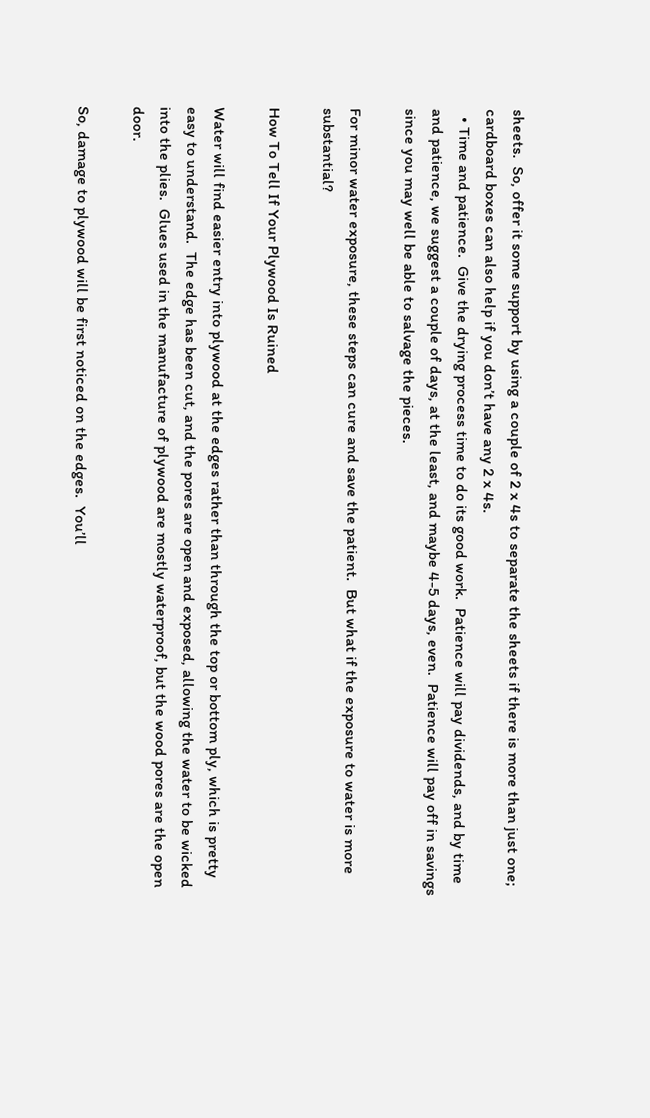sheets.  So, offer it some support by using a couple of 2 x 4s to separate the sheets if there is more than just one; cardboard boxes can also help if you don’t have any 2 x 4s.
  • Time and patience.  Give the drying process time to do its good work.  Patience will pay dividends, and by time and patience, we suggest a couple of days, at the least, and maybe 4-5 days, even.  Patience will pay off in savings since you may well be able to salvage the pieces.

For minor water exposure, these steps can cure and save the patient.  But what if the exposure to water is more substantial?

How To Tell If Your Plywood Is Ruined

Water will find easier entry into plywood at the edges rather than through the top or bottom ply, which is pretty easy to understand.  The edge has been cut, and the pores are open and exposed, allowing the water to be wicked into the plies.  Glues used in the manufacture of plywood are mostly waterproof, but the wood pores are the open door.

So, damage to plywood will be first noticed on the edges.  You’ll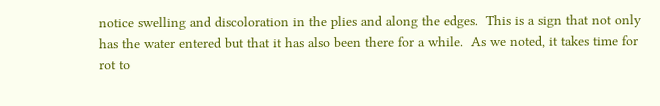notice swelling and discoloration in the plies and along the edges.  This is a sign that not only has the water entered but that it has also been there for a while.  As we noted, it takes time for rot to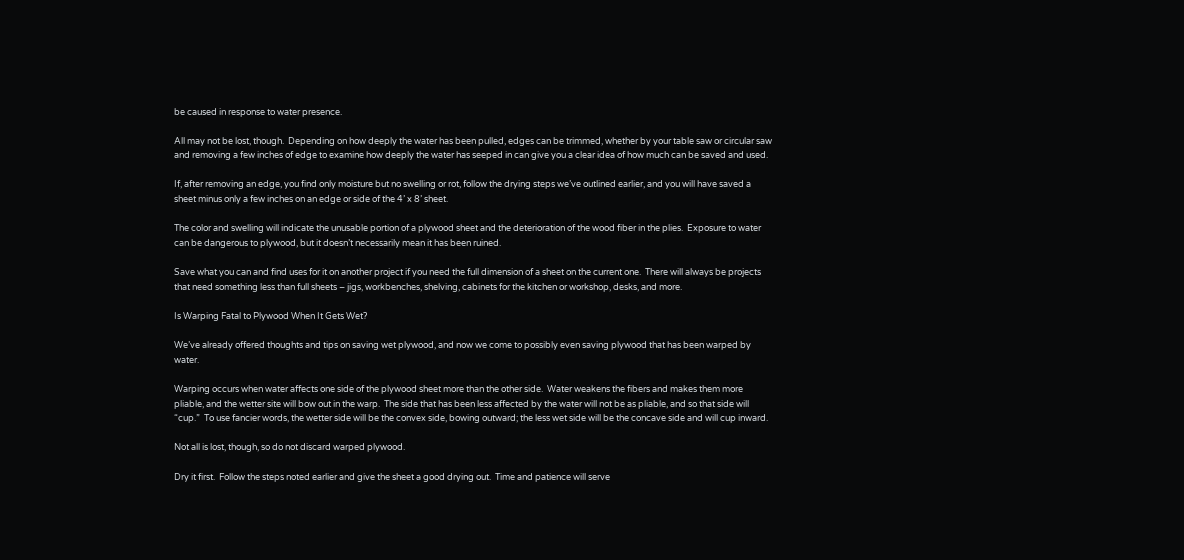be caused in response to water presence.

All may not be lost, though.  Depending on how deeply the water has been pulled, edges can be trimmed, whether by your table saw or circular saw and removing a few inches of edge to examine how deeply the water has seeped in can give you a clear idea of how much can be saved and used.

If, after removing an edge, you find only moisture but no swelling or rot, follow the drying steps we’ve outlined earlier, and you will have saved a sheet minus only a few inches on an edge or side of the 4’ x 8’ sheet.

The color and swelling will indicate the unusable portion of a plywood sheet and the deterioration of the wood fiber in the plies.  Exposure to water can be dangerous to plywood, but it doesn’t necessarily mean it has been ruined.

Save what you can and find uses for it on another project if you need the full dimension of a sheet on the current one.  There will always be projects that need something less than full sheets – jigs, workbenches, shelving, cabinets for the kitchen or workshop, desks, and more.

Is Warping Fatal to Plywood When It Gets Wet?

We’ve already offered thoughts and tips on saving wet plywood, and now we come to possibly even saving plywood that has been warped by water.

Warping occurs when water affects one side of the plywood sheet more than the other side.  Water weakens the fibers and makes them more pliable, and the wetter site will bow out in the warp.  The side that has been less affected by the water will not be as pliable, and so that side will “cup.”  To use fancier words, the wetter side will be the convex side, bowing outward; the less wet side will be the concave side and will cup inward.

Not all is lost, though, so do not discard warped plywood.

Dry it first.  Follow the steps noted earlier and give the sheet a good drying out.  Time and patience will serve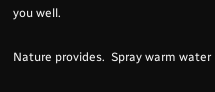you well.

Nature provides.  Spray warm water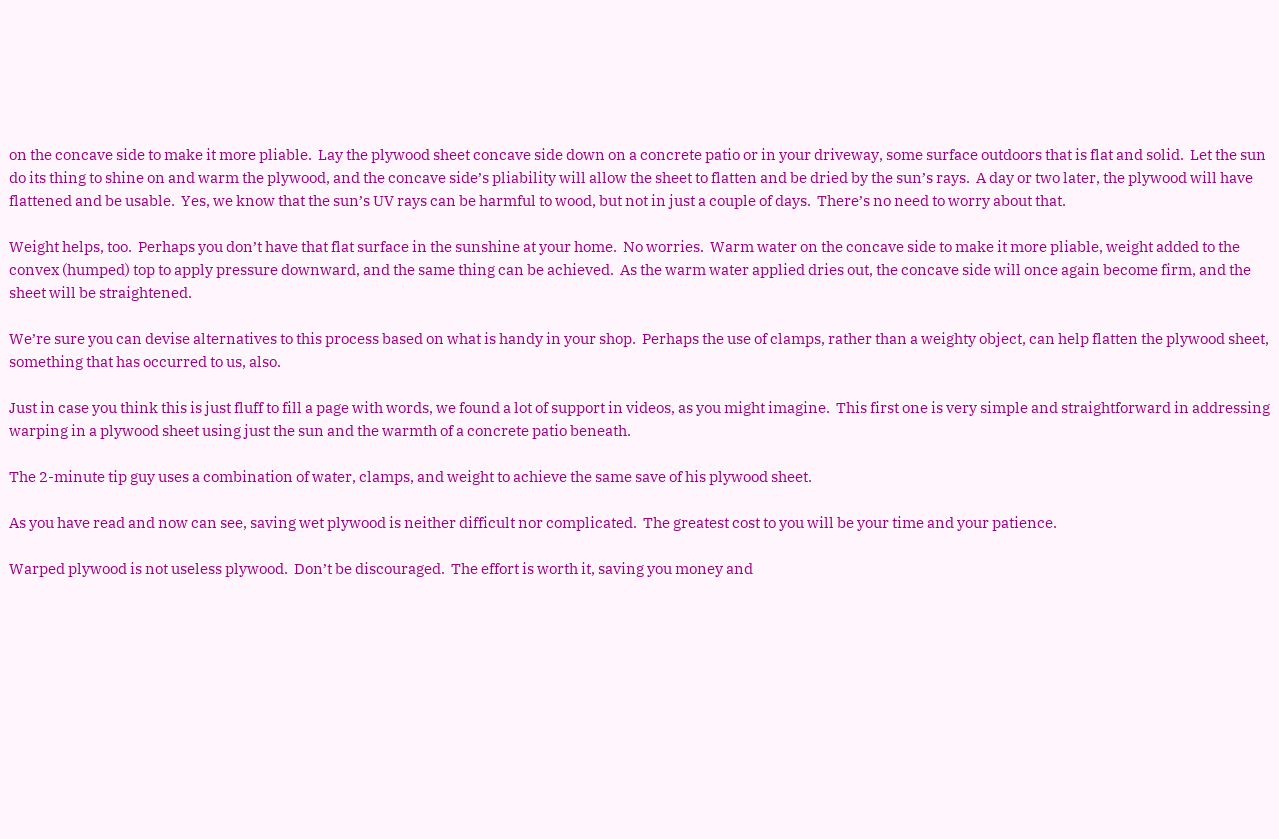on the concave side to make it more pliable.  Lay the plywood sheet concave side down on a concrete patio or in your driveway, some surface outdoors that is flat and solid.  Let the sun do its thing to shine on and warm the plywood, and the concave side’s pliability will allow the sheet to flatten and be dried by the sun’s rays.  A day or two later, the plywood will have flattened and be usable.  Yes, we know that the sun’s UV rays can be harmful to wood, but not in just a couple of days.  There’s no need to worry about that.

Weight helps, too.  Perhaps you don’t have that flat surface in the sunshine at your home.  No worries.  Warm water on the concave side to make it more pliable, weight added to the convex (humped) top to apply pressure downward, and the same thing can be achieved.  As the warm water applied dries out, the concave side will once again become firm, and the sheet will be straightened.

We’re sure you can devise alternatives to this process based on what is handy in your shop.  Perhaps the use of clamps, rather than a weighty object, can help flatten the plywood sheet, something that has occurred to us, also.

Just in case you think this is just fluff to fill a page with words, we found a lot of support in videos, as you might imagine.  This first one is very simple and straightforward in addressing warping in a plywood sheet using just the sun and the warmth of a concrete patio beneath.

The 2-minute tip guy uses a combination of water, clamps, and weight to achieve the same save of his plywood sheet.

As you have read and now can see, saving wet plywood is neither difficult nor complicated.  The greatest cost to you will be your time and your patience.

Warped plywood is not useless plywood.  Don’t be discouraged.  The effort is worth it, saving you money and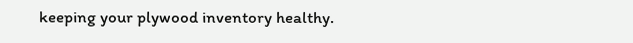keeping your plywood inventory healthy.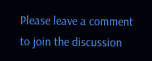Please leave a comment to join the discussion